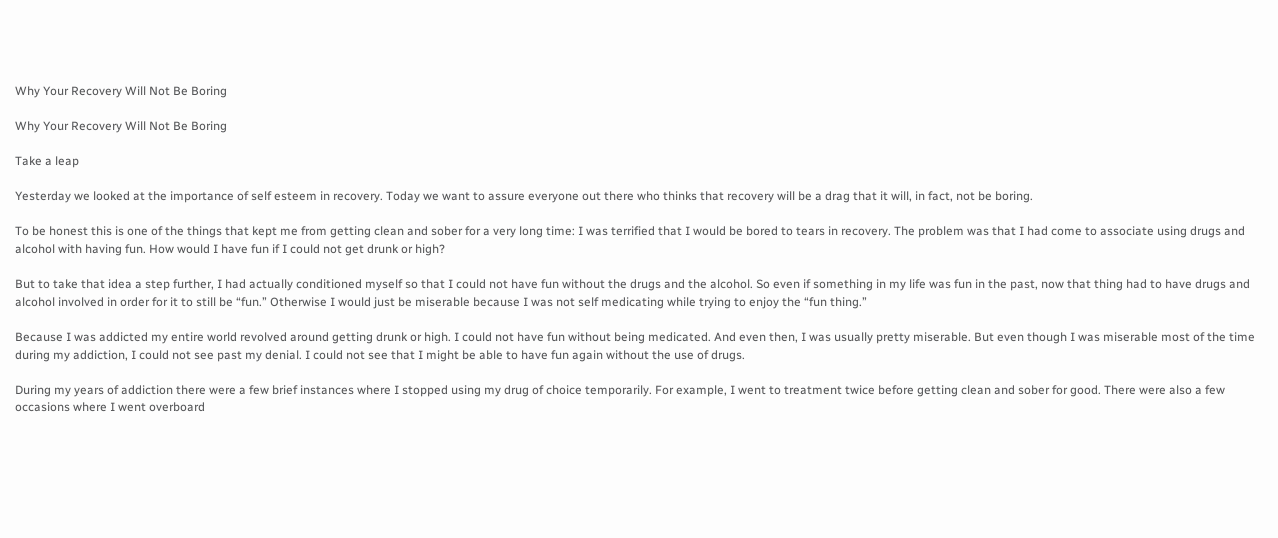Why Your Recovery Will Not Be Boring

Why Your Recovery Will Not Be Boring

Take a leap

Yesterday we looked at the importance of self esteem in recovery. Today we want to assure everyone out there who thinks that recovery will be a drag that it will, in fact, not be boring.

To be honest this is one of the things that kept me from getting clean and sober for a very long time: I was terrified that I would be bored to tears in recovery. The problem was that I had come to associate using drugs and alcohol with having fun. How would I have fun if I could not get drunk or high?

But to take that idea a step further, I had actually conditioned myself so that I could not have fun without the drugs and the alcohol. So even if something in my life was fun in the past, now that thing had to have drugs and alcohol involved in order for it to still be “fun.” Otherwise I would just be miserable because I was not self medicating while trying to enjoy the “fun thing.”

Because I was addicted my entire world revolved around getting drunk or high. I could not have fun without being medicated. And even then, I was usually pretty miserable. But even though I was miserable most of the time during my addiction, I could not see past my denial. I could not see that I might be able to have fun again without the use of drugs.

During my years of addiction there were a few brief instances where I stopped using my drug of choice temporarily. For example, I went to treatment twice before getting clean and sober for good. There were also a few occasions where I went overboard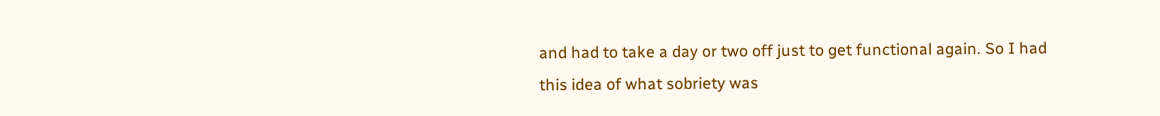and had to take a day or two off just to get functional again. So I had this idea of what sobriety was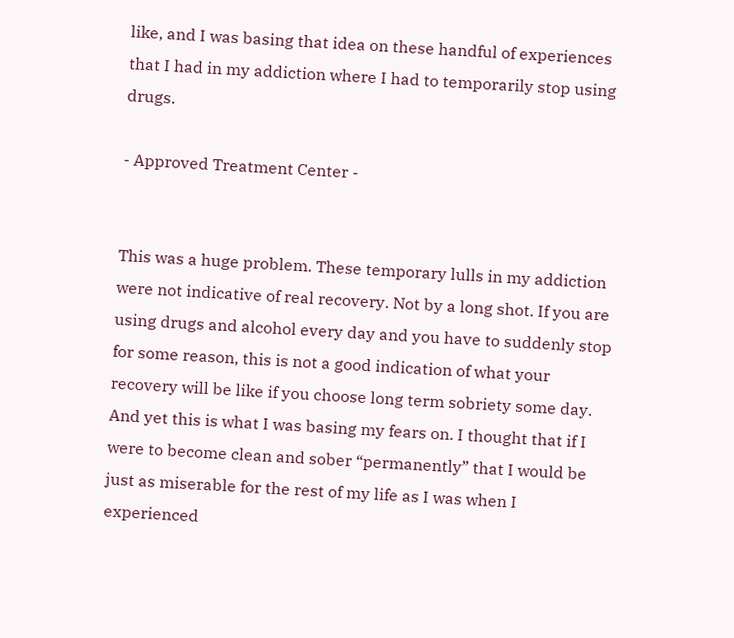like, and I was basing that idea on these handful of experiences that I had in my addiction where I had to temporarily stop using drugs.

- Approved Treatment Center -


This was a huge problem. These temporary lulls in my addiction were not indicative of real recovery. Not by a long shot. If you are using drugs and alcohol every day and you have to suddenly stop for some reason, this is not a good indication of what your recovery will be like if you choose long term sobriety some day. And yet this is what I was basing my fears on. I thought that if I were to become clean and sober “permanently” that I would be just as miserable for the rest of my life as I was when I experienced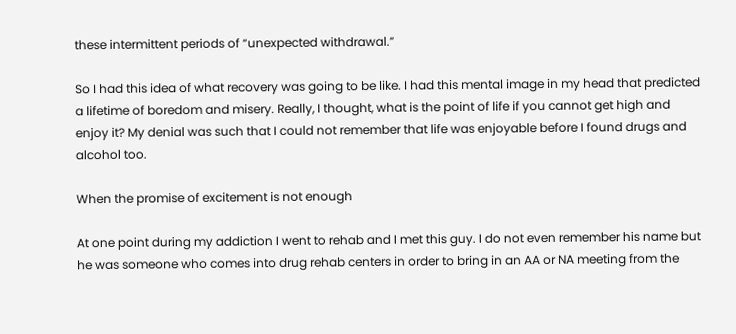these intermittent periods of “unexpected withdrawal.”

So I had this idea of what recovery was going to be like. I had this mental image in my head that predicted a lifetime of boredom and misery. Really, I thought, what is the point of life if you cannot get high and enjoy it? My denial was such that I could not remember that life was enjoyable before I found drugs and alcohol too.

When the promise of excitement is not enough

At one point during my addiction I went to rehab and I met this guy. I do not even remember his name but he was someone who comes into drug rehab centers in order to bring in an AA or NA meeting from the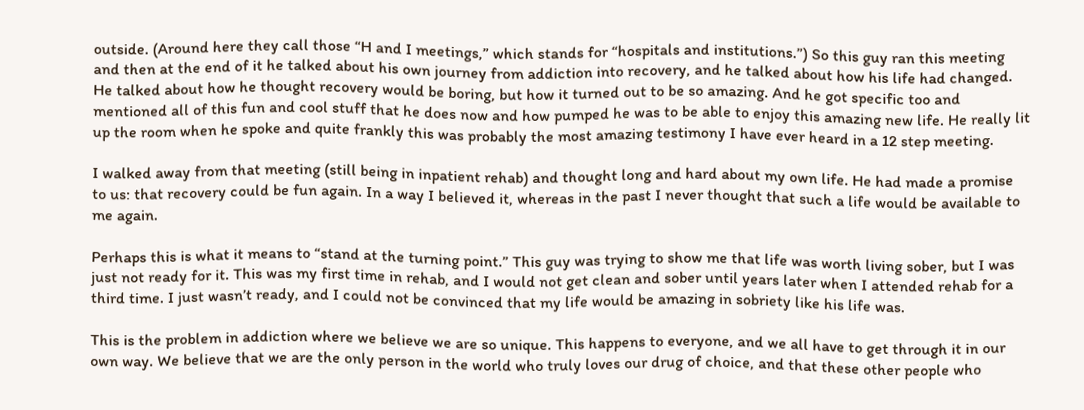outside. (Around here they call those “H and I meetings,” which stands for “hospitals and institutions.”) So this guy ran this meeting and then at the end of it he talked about his own journey from addiction into recovery, and he talked about how his life had changed. He talked about how he thought recovery would be boring, but how it turned out to be so amazing. And he got specific too and mentioned all of this fun and cool stuff that he does now and how pumped he was to be able to enjoy this amazing new life. He really lit up the room when he spoke and quite frankly this was probably the most amazing testimony I have ever heard in a 12 step meeting.

I walked away from that meeting (still being in inpatient rehab) and thought long and hard about my own life. He had made a promise to us: that recovery could be fun again. In a way I believed it, whereas in the past I never thought that such a life would be available to me again.

Perhaps this is what it means to “stand at the turning point.” This guy was trying to show me that life was worth living sober, but I was just not ready for it. This was my first time in rehab, and I would not get clean and sober until years later when I attended rehab for a third time. I just wasn’t ready, and I could not be convinced that my life would be amazing in sobriety like his life was.

This is the problem in addiction where we believe we are so unique. This happens to everyone, and we all have to get through it in our own way. We believe that we are the only person in the world who truly loves our drug of choice, and that these other people who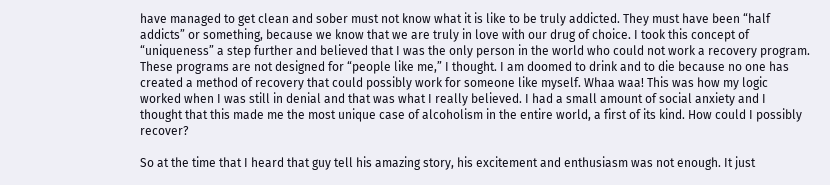have managed to get clean and sober must not know what it is like to be truly addicted. They must have been “half addicts” or something, because we know that we are truly in love with our drug of choice. I took this concept of “uniqueness” a step further and believed that I was the only person in the world who could not work a recovery program. These programs are not designed for “people like me,” I thought. I am doomed to drink and to die because no one has created a method of recovery that could possibly work for someone like myself. Whaa waa! This was how my logic worked when I was still in denial and that was what I really believed. I had a small amount of social anxiety and I thought that this made me the most unique case of alcoholism in the entire world, a first of its kind. How could I possibly recover?

So at the time that I heard that guy tell his amazing story, his excitement and enthusiasm was not enough. It just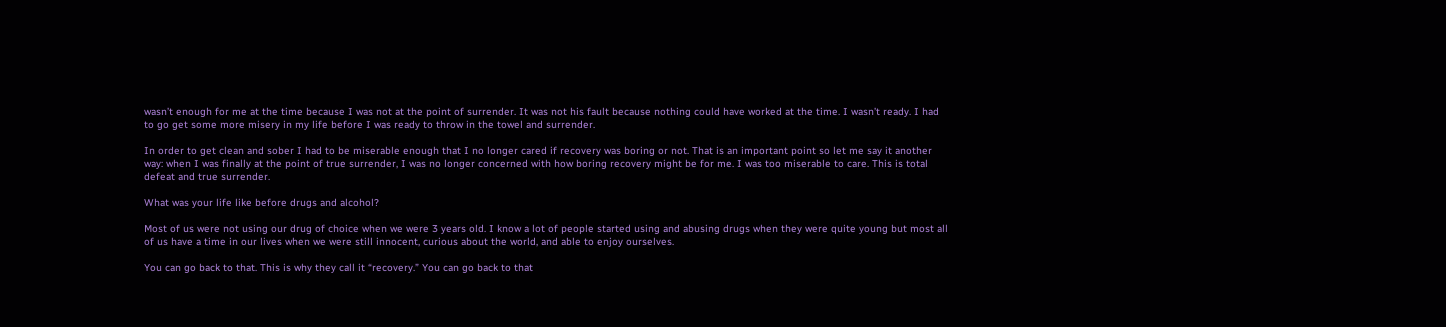wasn’t enough for me at the time because I was not at the point of surrender. It was not his fault because nothing could have worked at the time. I wasn’t ready. I had to go get some more misery in my life before I was ready to throw in the towel and surrender.

In order to get clean and sober I had to be miserable enough that I no longer cared if recovery was boring or not. That is an important point so let me say it another way: when I was finally at the point of true surrender, I was no longer concerned with how boring recovery might be for me. I was too miserable to care. This is total defeat and true surrender.

What was your life like before drugs and alcohol?

Most of us were not using our drug of choice when we were 3 years old. I know a lot of people started using and abusing drugs when they were quite young but most all of us have a time in our lives when we were still innocent, curious about the world, and able to enjoy ourselves.

You can go back to that. This is why they call it “recovery.” You can go back to that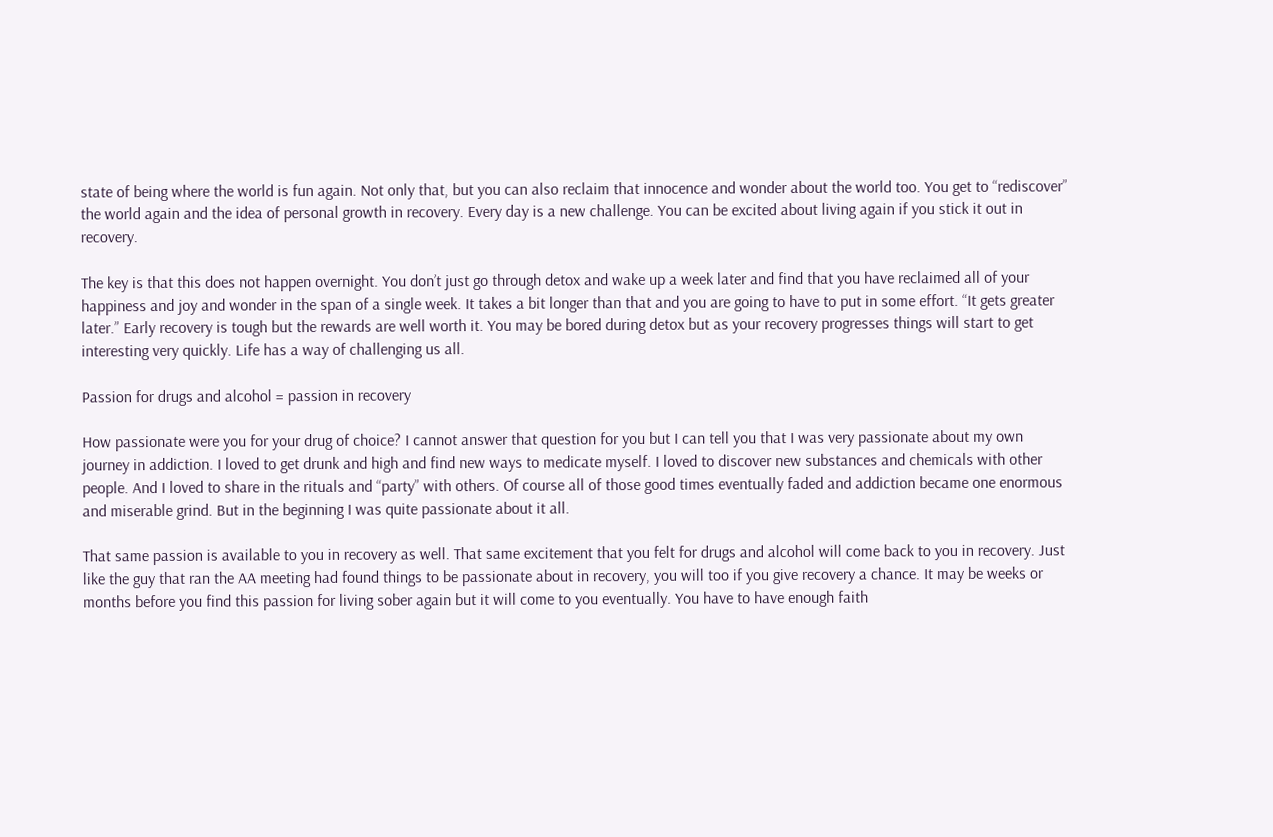state of being where the world is fun again. Not only that, but you can also reclaim that innocence and wonder about the world too. You get to “rediscover” the world again and the idea of personal growth in recovery. Every day is a new challenge. You can be excited about living again if you stick it out in recovery.

The key is that this does not happen overnight. You don’t just go through detox and wake up a week later and find that you have reclaimed all of your happiness and joy and wonder in the span of a single week. It takes a bit longer than that and you are going to have to put in some effort. “It gets greater later.” Early recovery is tough but the rewards are well worth it. You may be bored during detox but as your recovery progresses things will start to get interesting very quickly. Life has a way of challenging us all.

Passion for drugs and alcohol = passion in recovery

How passionate were you for your drug of choice? I cannot answer that question for you but I can tell you that I was very passionate about my own journey in addiction. I loved to get drunk and high and find new ways to medicate myself. I loved to discover new substances and chemicals with other people. And I loved to share in the rituals and “party” with others. Of course all of those good times eventually faded and addiction became one enormous and miserable grind. But in the beginning I was quite passionate about it all.

That same passion is available to you in recovery as well. That same excitement that you felt for drugs and alcohol will come back to you in recovery. Just like the guy that ran the AA meeting had found things to be passionate about in recovery, you will too if you give recovery a chance. It may be weeks or months before you find this passion for living sober again but it will come to you eventually. You have to have enough faith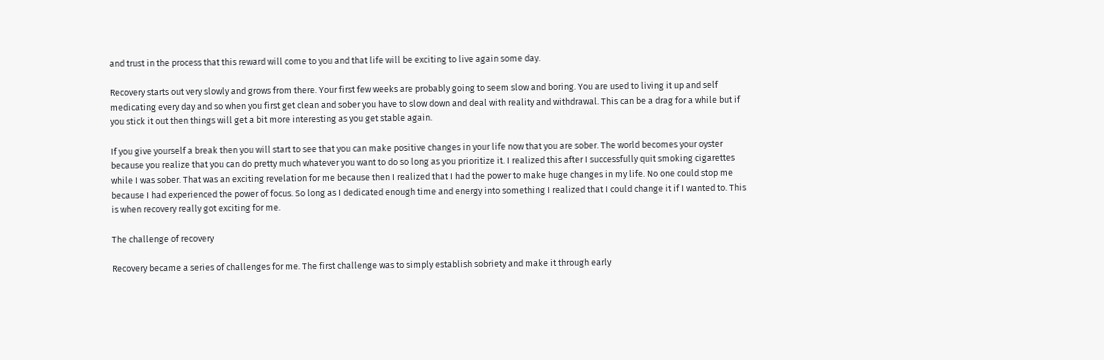and trust in the process that this reward will come to you and that life will be exciting to live again some day.

Recovery starts out very slowly and grows from there. Your first few weeks are probably going to seem slow and boring. You are used to living it up and self medicating every day and so when you first get clean and sober you have to slow down and deal with reality and withdrawal. This can be a drag for a while but if you stick it out then things will get a bit more interesting as you get stable again.

If you give yourself a break then you will start to see that you can make positive changes in your life now that you are sober. The world becomes your oyster because you realize that you can do pretty much whatever you want to do so long as you prioritize it. I realized this after I successfully quit smoking cigarettes while I was sober. That was an exciting revelation for me because then I realized that I had the power to make huge changes in my life. No one could stop me because I had experienced the power of focus. So long as I dedicated enough time and energy into something I realized that I could change it if I wanted to. This is when recovery really got exciting for me.

The challenge of recovery

Recovery became a series of challenges for me. The first challenge was to simply establish sobriety and make it through early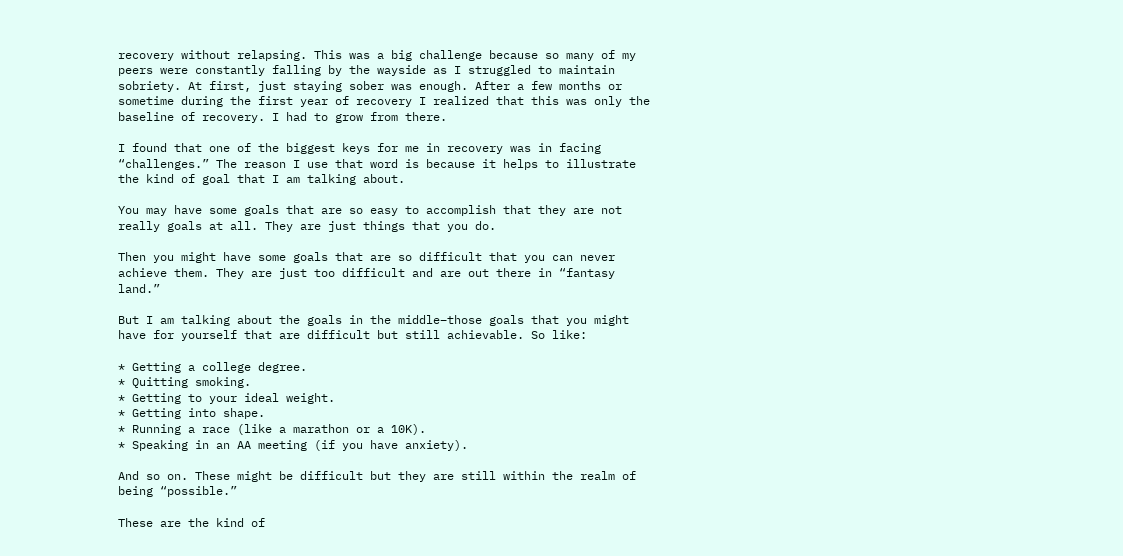recovery without relapsing. This was a big challenge because so many of my peers were constantly falling by the wayside as I struggled to maintain sobriety. At first, just staying sober was enough. After a few months or sometime during the first year of recovery I realized that this was only the baseline of recovery. I had to grow from there.

I found that one of the biggest keys for me in recovery was in facing “challenges.” The reason I use that word is because it helps to illustrate the kind of goal that I am talking about.

You may have some goals that are so easy to accomplish that they are not really goals at all. They are just things that you do.

Then you might have some goals that are so difficult that you can never achieve them. They are just too difficult and are out there in “fantasy land.”

But I am talking about the goals in the middle–those goals that you might have for yourself that are difficult but still achievable. So like:

* Getting a college degree.
* Quitting smoking.
* Getting to your ideal weight.
* Getting into shape.
* Running a race (like a marathon or a 10K).
* Speaking in an AA meeting (if you have anxiety).

And so on. These might be difficult but they are still within the realm of being “possible.”

These are the kind of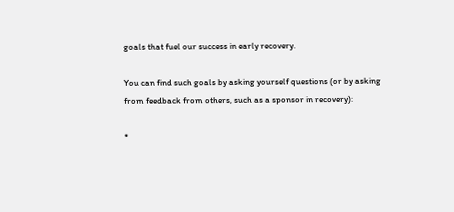goals that fuel our success in early recovery.

You can find such goals by asking yourself questions (or by asking from feedback from others, such as a sponsor in recovery):

*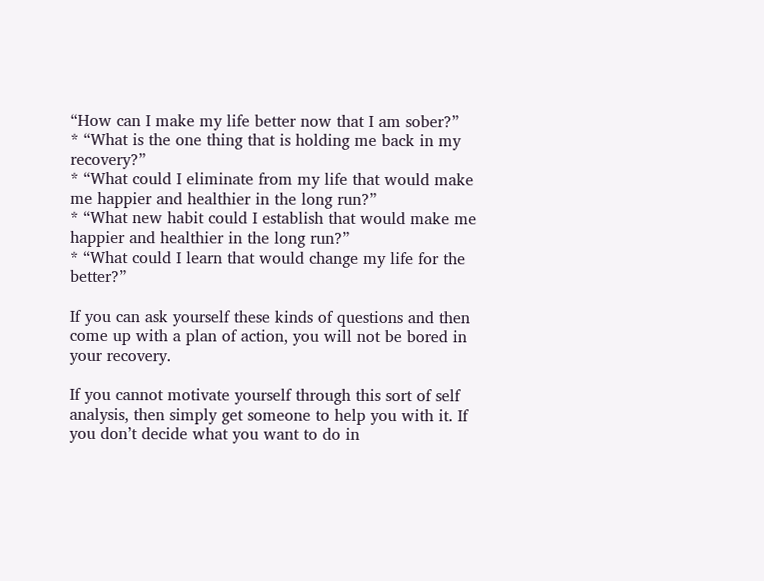“How can I make my life better now that I am sober?”
* “What is the one thing that is holding me back in my recovery?”
* “What could I eliminate from my life that would make me happier and healthier in the long run?”
* “What new habit could I establish that would make me happier and healthier in the long run?”
* “What could I learn that would change my life for the better?”

If you can ask yourself these kinds of questions and then come up with a plan of action, you will not be bored in your recovery.

If you cannot motivate yourself through this sort of self analysis, then simply get someone to help you with it. If you don’t decide what you want to do in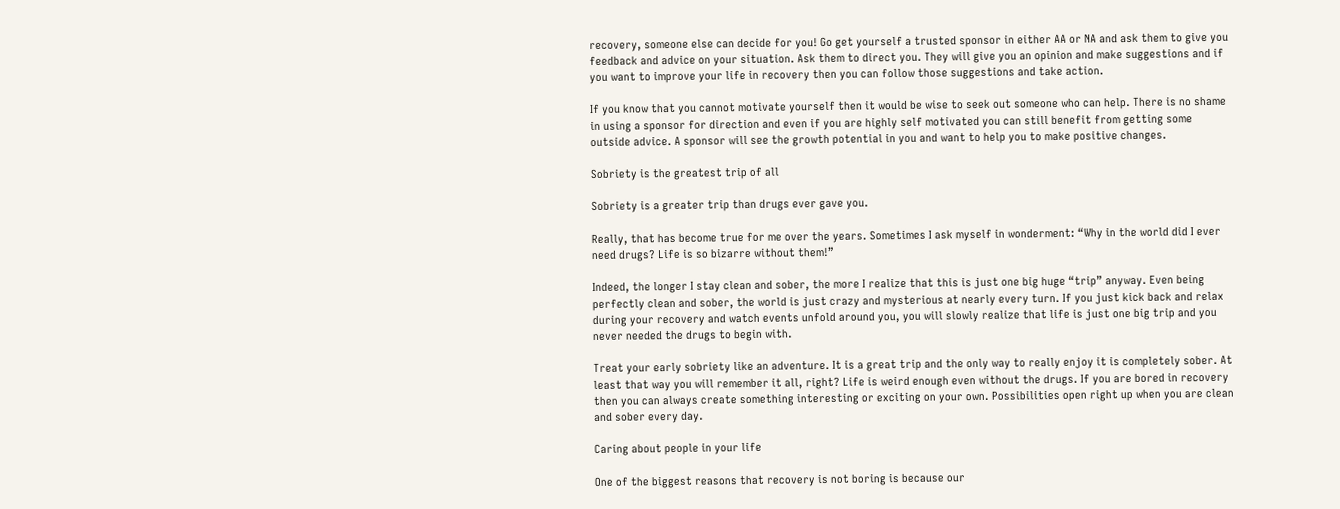recovery, someone else can decide for you! Go get yourself a trusted sponsor in either AA or NA and ask them to give you feedback and advice on your situation. Ask them to direct you. They will give you an opinion and make suggestions and if you want to improve your life in recovery then you can follow those suggestions and take action.

If you know that you cannot motivate yourself then it would be wise to seek out someone who can help. There is no shame in using a sponsor for direction and even if you are highly self motivated you can still benefit from getting some outside advice. A sponsor will see the growth potential in you and want to help you to make positive changes.

Sobriety is the greatest trip of all

Sobriety is a greater trip than drugs ever gave you.

Really, that has become true for me over the years. Sometimes I ask myself in wonderment: “Why in the world did I ever need drugs? Life is so bizarre without them!”

Indeed, the longer I stay clean and sober, the more I realize that this is just one big huge “trip” anyway. Even being perfectly clean and sober, the world is just crazy and mysterious at nearly every turn. If you just kick back and relax during your recovery and watch events unfold around you, you will slowly realize that life is just one big trip and you never needed the drugs to begin with.

Treat your early sobriety like an adventure. It is a great trip and the only way to really enjoy it is completely sober. At least that way you will remember it all, right? Life is weird enough even without the drugs. If you are bored in recovery then you can always create something interesting or exciting on your own. Possibilities open right up when you are clean and sober every day.

Caring about people in your life

One of the biggest reasons that recovery is not boring is because our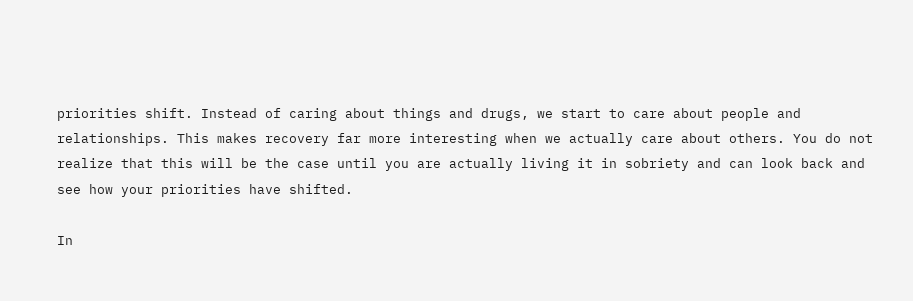priorities shift. Instead of caring about things and drugs, we start to care about people and relationships. This makes recovery far more interesting when we actually care about others. You do not realize that this will be the case until you are actually living it in sobriety and can look back and see how your priorities have shifted.

In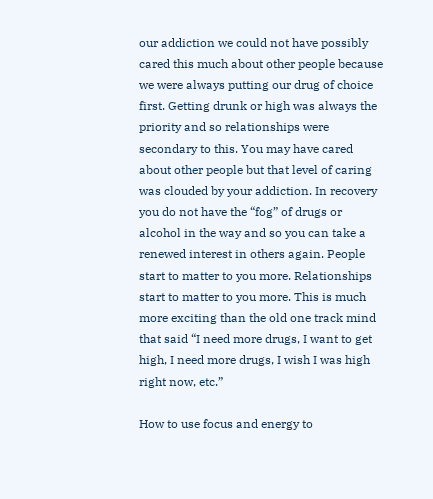our addiction we could not have possibly cared this much about other people because we were always putting our drug of choice first. Getting drunk or high was always the priority and so relationships were secondary to this. You may have cared about other people but that level of caring was clouded by your addiction. In recovery you do not have the “fog” of drugs or alcohol in the way and so you can take a renewed interest in others again. People start to matter to you more. Relationships start to matter to you more. This is much more exciting than the old one track mind that said “I need more drugs, I want to get high, I need more drugs, I wish I was high right now, etc.”

How to use focus and energy to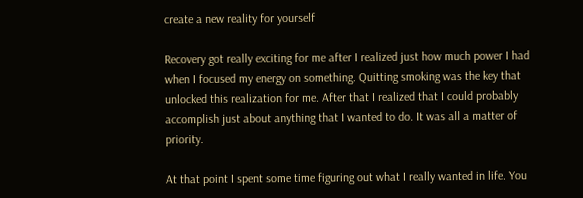create a new reality for yourself

Recovery got really exciting for me after I realized just how much power I had when I focused my energy on something. Quitting smoking was the key that unlocked this realization for me. After that I realized that I could probably accomplish just about anything that I wanted to do. It was all a matter of priority.

At that point I spent some time figuring out what I really wanted in life. You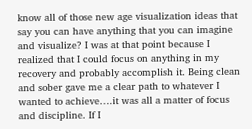know all of those new age visualization ideas that say you can have anything that you can imagine and visualize? I was at that point because I realized that I could focus on anything in my recovery and probably accomplish it. Being clean and sober gave me a clear path to whatever I wanted to achieve….it was all a matter of focus and discipline. If I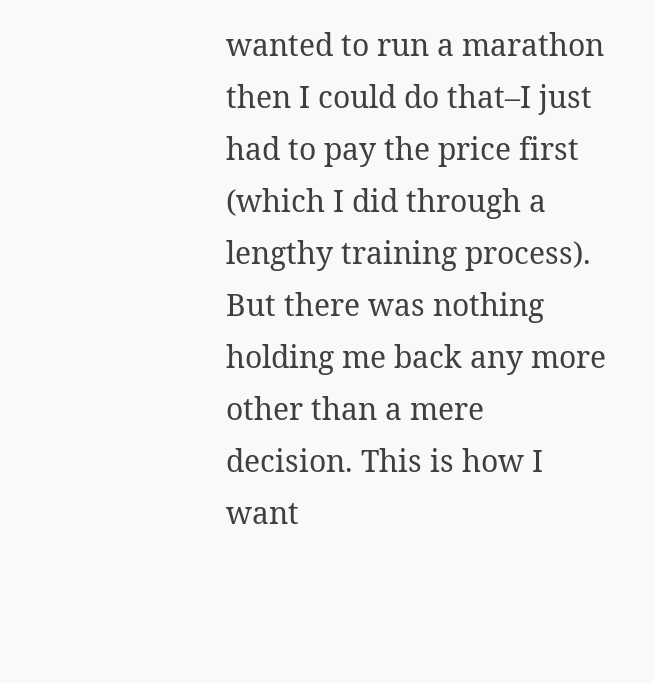wanted to run a marathon then I could do that–I just had to pay the price first (which I did through a lengthy training process). But there was nothing holding me back any more other than a mere decision. This is how I want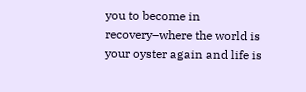you to become in recovery–where the world is your oyster again and life is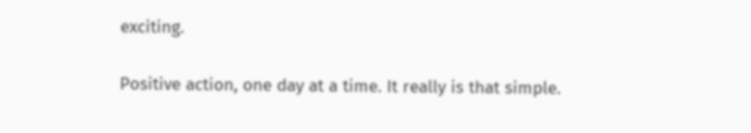exciting.

Positive action, one day at a time. It really is that simple.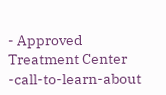- Approved Treatment Center -call-to-learn-about